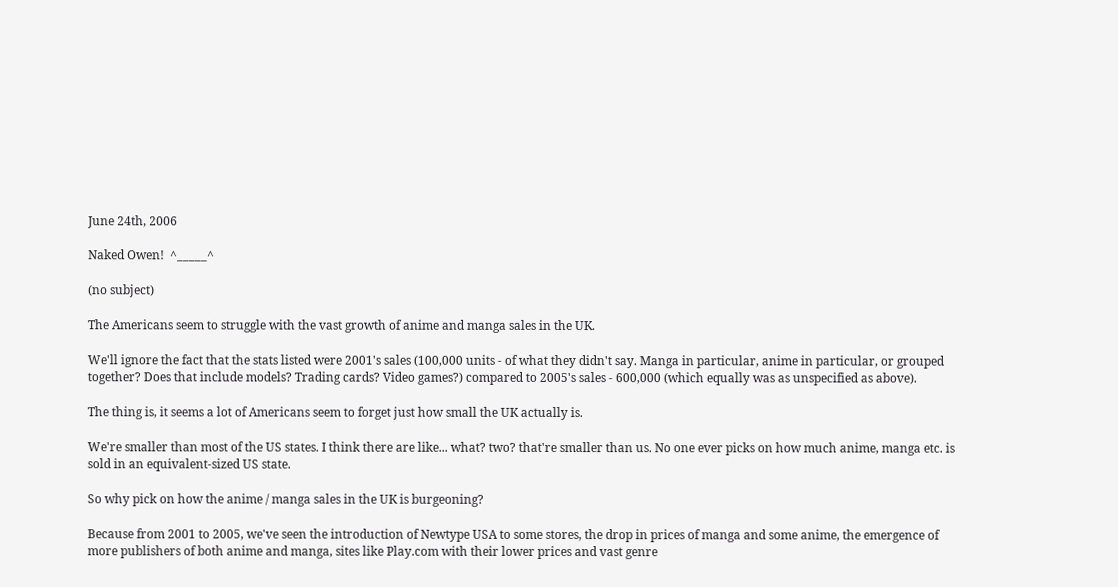June 24th, 2006

Naked Owen!  ^_____^

(no subject)

The Americans seem to struggle with the vast growth of anime and manga sales in the UK.

We'll ignore the fact that the stats listed were 2001's sales (100,000 units - of what they didn't say. Manga in particular, anime in particular, or grouped together? Does that include models? Trading cards? Video games?) compared to 2005's sales - 600,000 (which equally was as unspecified as above).

The thing is, it seems a lot of Americans seem to forget just how small the UK actually is.

We're smaller than most of the US states. I think there are like... what? two? that're smaller than us. No one ever picks on how much anime, manga etc. is sold in an equivalent-sized US state.

So why pick on how the anime / manga sales in the UK is burgeoning?

Because from 2001 to 2005, we've seen the introduction of Newtype USA to some stores, the drop in prices of manga and some anime, the emergence of more publishers of both anime and manga, sites like Play.com with their lower prices and vast genre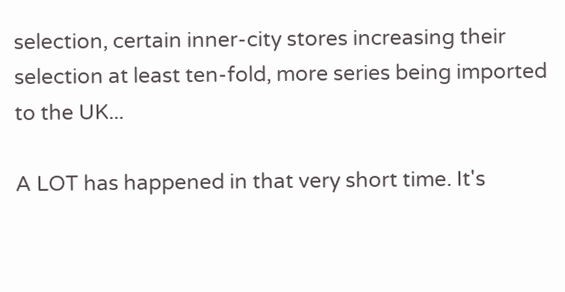selection, certain inner-city stores increasing their selection at least ten-fold, more series being imported to the UK...

A LOT has happened in that very short time. It's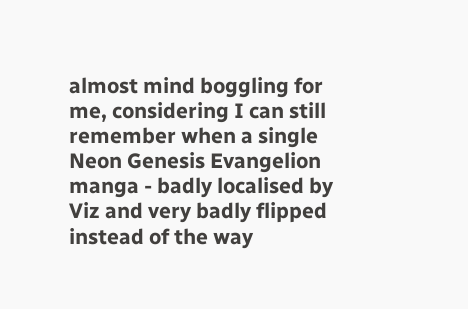almost mind boggling for me, considering I can still remember when a single Neon Genesis Evangelion manga - badly localised by Viz and very badly flipped instead of the way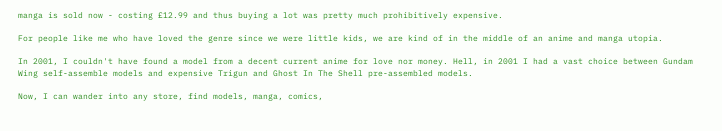manga is sold now - costing £12.99 and thus buying a lot was pretty much prohibitively expensive.

For people like me who have loved the genre since we were little kids, we are kind of in the middle of an anime and manga utopia.

In 2001, I couldn't have found a model from a decent current anime for love nor money. Hell, in 2001 I had a vast choice between Gundam Wing self-assemble models and expensive Trigun and Ghost In The Shell pre-assembled models.

Now, I can wander into any store, find models, manga, comics,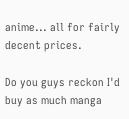anime... all for fairly decent prices.

Do you guys reckon I'd buy as much manga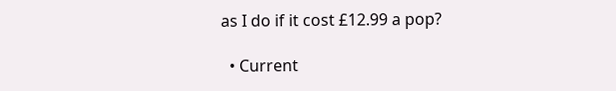as I do if it cost £12.99 a pop?

  • Current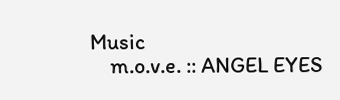Music
    m.o.v.e. :: ANGEL EYES